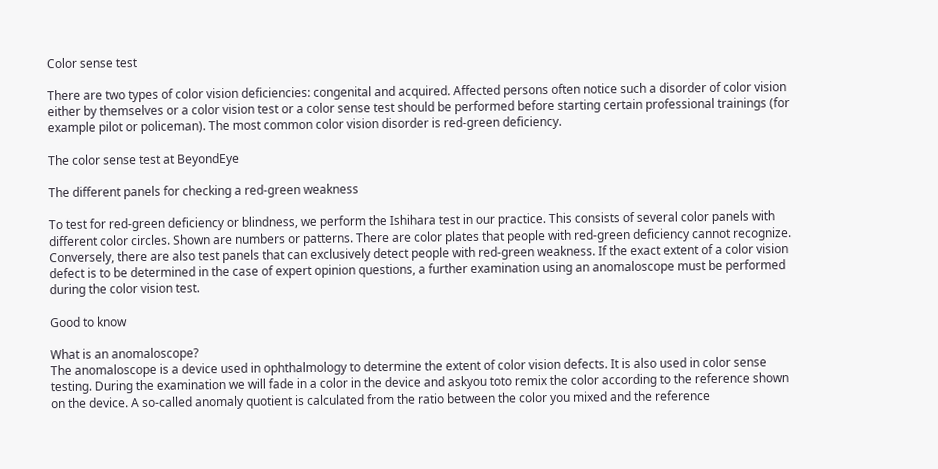Color sense test

There are two types of color vision deficiencies: congenital and acquired. Affected persons often notice such a disorder of color vision either by themselves or a color vision test or a color sense test should be performed before starting certain professional trainings (for example pilot or policeman). The most common color vision disorder is red-green deficiency.

The color sense test at BeyondEye

The different panels for checking a red-green weakness

To test for red-green deficiency or blindness, we perform the Ishihara test in our practice. This consists of several color panels with different color circles. Shown are numbers or patterns. There are color plates that people with red-green deficiency cannot recognize. Conversely, there are also test panels that can exclusively detect people with red-green weakness. If the exact extent of a color vision defect is to be determined in the case of expert opinion questions, a further examination using an anomaloscope must be performed during the color vision test.

Good to know

What is an anomaloscope?
The anomaloscope is a device used in ophthalmology to determine the extent of color vision defects. It is also used in color sense testing. During the examination we will fade in a color in the device and askyou toto remix the color according to the reference shown on the device. A so-called anomaly quotient is calculated from the ratio between the color you mixed and the reference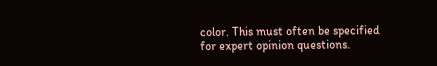color. This must often be specified for expert opinion questions.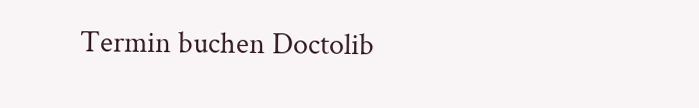Termin buchen Doctolib